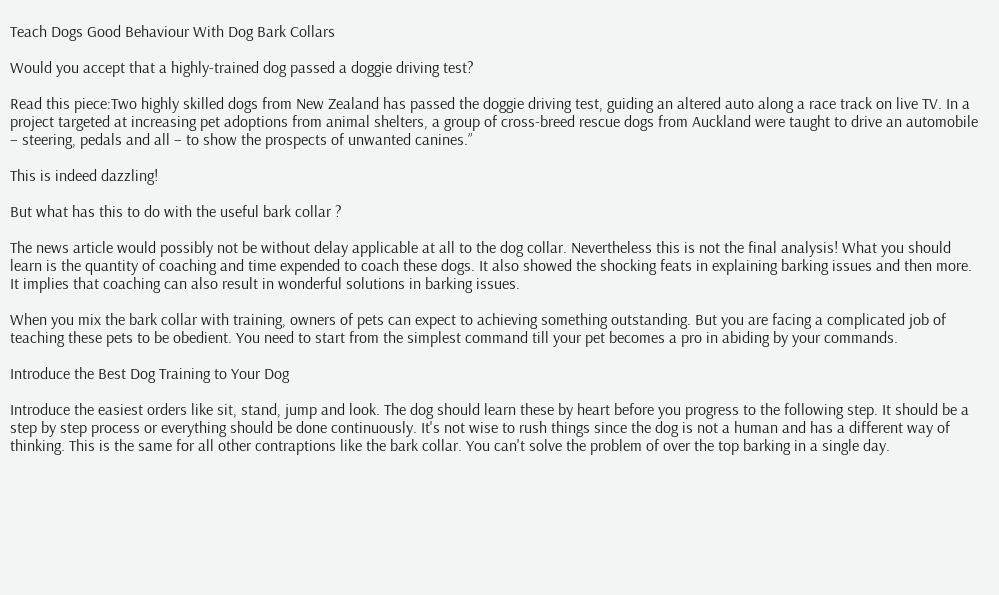Teach Dogs Good Behaviour With Dog Bark Collars

Would you accept that a highly-trained dog passed a doggie driving test?

Read this piece:Two highly skilled dogs from New Zealand has passed the doggie driving test, guiding an altered auto along a race track on live TV. In a project targeted at increasing pet adoptions from animal shelters, a group of cross-breed rescue dogs from Auckland were taught to drive an automobile – steering, pedals and all – to show the prospects of unwanted canines.”

This is indeed dazzling!

But what has this to do with the useful bark collar ?

The news article would possibly not be without delay applicable at all to the dog collar. Nevertheless this is not the final analysis! What you should learn is the quantity of coaching and time expended to coach these dogs. It also showed the shocking feats in explaining barking issues and then more. It implies that coaching can also result in wonderful solutions in barking issues.

When you mix the bark collar with training, owners of pets can expect to achieving something outstanding. But you are facing a complicated job of teaching these pets to be obedient. You need to start from the simplest command till your pet becomes a pro in abiding by your commands.

Introduce the Best Dog Training to Your Dog

Introduce the easiest orders like sit, stand, jump and look. The dog should learn these by heart before you progress to the following step. It should be a step by step process or everything should be done continuously. It's not wise to rush things since the dog is not a human and has a different way of thinking. This is the same for all other contraptions like the bark collar. You can't solve the problem of over the top barking in a single day.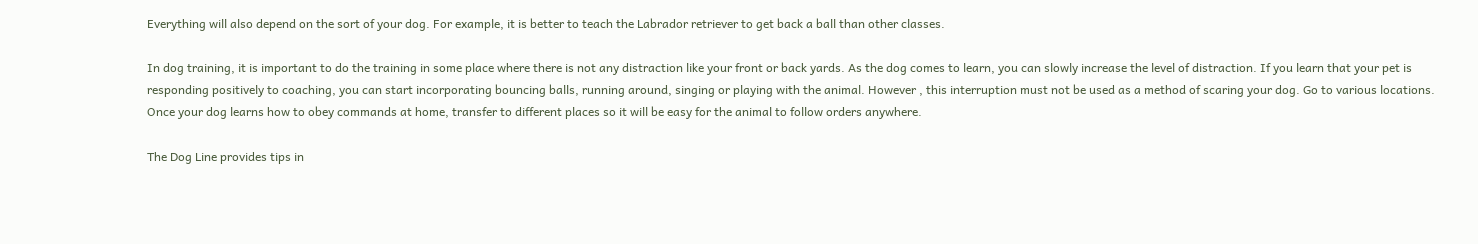Everything will also depend on the sort of your dog. For example, it is better to teach the Labrador retriever to get back a ball than other classes.

In dog training, it is important to do the training in some place where there is not any distraction like your front or back yards. As the dog comes to learn, you can slowly increase the level of distraction. If you learn that your pet is responding positively to coaching, you can start incorporating bouncing balls, running around, singing or playing with the animal. However , this interruption must not be used as a method of scaring your dog. Go to various locations. Once your dog learns how to obey commands at home, transfer to different places so it will be easy for the animal to follow orders anywhere.

The Dog Line provides tips in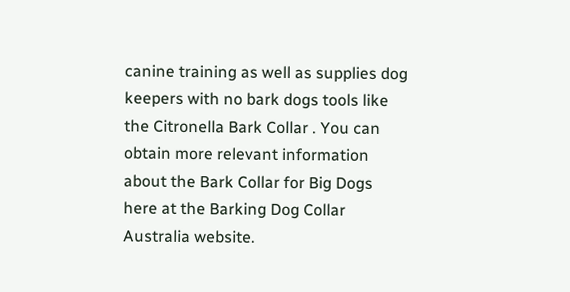canine training as well as supplies dog keepers with no bark dogs tools like the Citronella Bark Collar . You can obtain more relevant information about the Bark Collar for Big Dogs here at the Barking Dog Collar Australia website.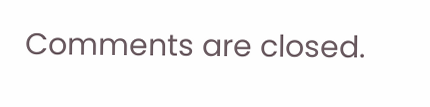Comments are closed.